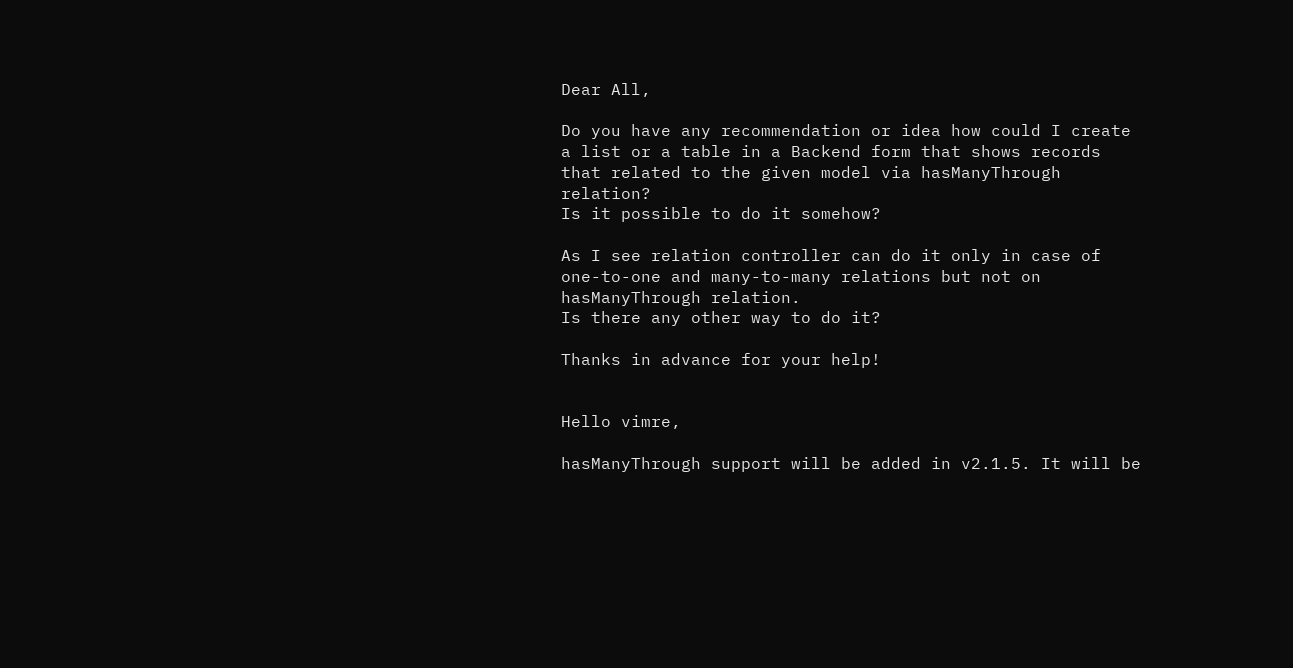Dear All,

Do you have any recommendation or idea how could I create a list or a table in a Backend form that shows records that related to the given model via hasManyThrough relation?
Is it possible to do it somehow?

As I see relation controller can do it only in case of one-to-one and many-to-many relations but not on hasManyThrough relation.
Is there any other way to do it?

Thanks in advance for your help!


Hello vimre,

hasManyThrough support will be added in v2.1.5. It will be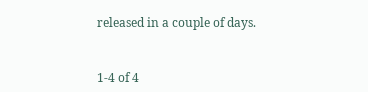released in a couple of days.


1-4 of 4